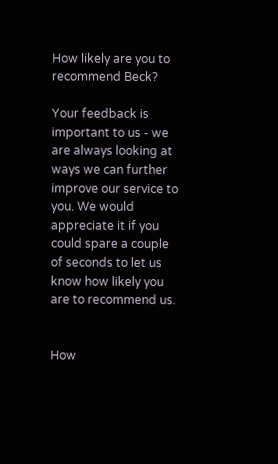How likely are you to recommend Beck?

Your feedback is important to us - we are always looking at ways we can further improve our service to you. We would appreciate it if you could spare a couple of seconds to let us know how likely you are to recommend us.


How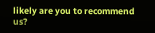likely are you to recommend us?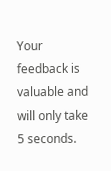Your feedback is valuable and will only take 5 seconds.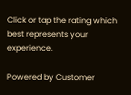Click or tap the rating which best represents your experience.

Powered by Customer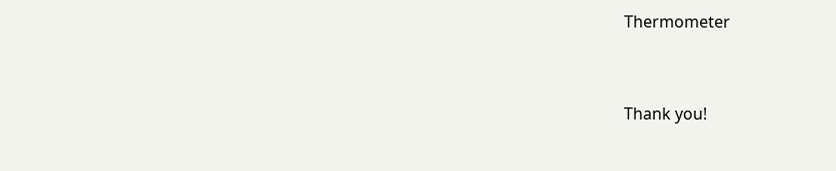Thermometer


Thank you!